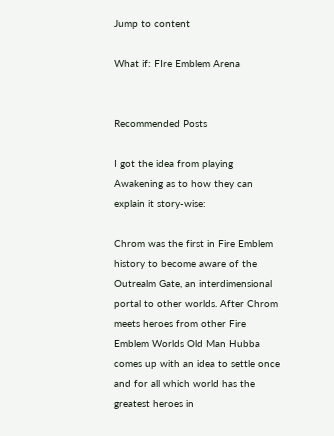Jump to content

What if: FIre Emblem Arena


Recommended Posts

I got the idea from playing Awakening as to how they can explain it story-wise:

Chrom was the first in Fire Emblem history to become aware of the Outrealm Gate, an interdimensional portal to other worlds. After Chrom meets heroes from other Fire Emblem Worlds Old Man Hubba comes up with an idea to settle once and for all which world has the greatest heroes in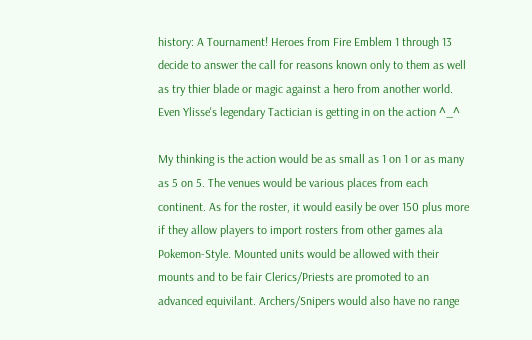history: A Tournament! Heroes from Fire Emblem 1 through 13 decide to answer the call for reasons known only to them as well as try thier blade or magic against a hero from another world. Even Ylisse's legendary Tactician is getting in on the action ^_^

My thinking is the action would be as small as 1 on 1 or as many as 5 on 5. The venues would be various places from each continent. As for the roster, it would easily be over 150 plus more if they allow players to import rosters from other games ala Pokemon-Style. Mounted units would be allowed with their mounts and to be fair Clerics/Priests are promoted to an advanced equivilant. Archers/Snipers would also have no range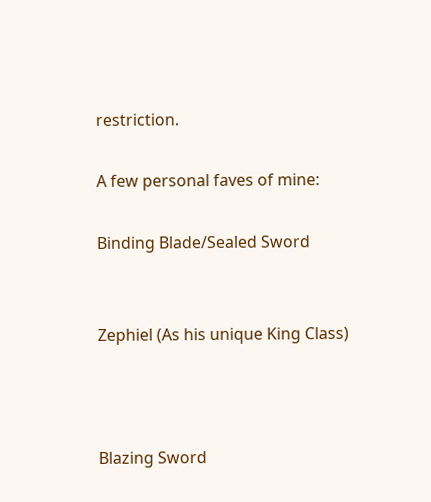restriction.

A few personal faves of mine:

Binding Blade/Sealed Sword


Zephiel (As his unique King Class)



Blazing Sword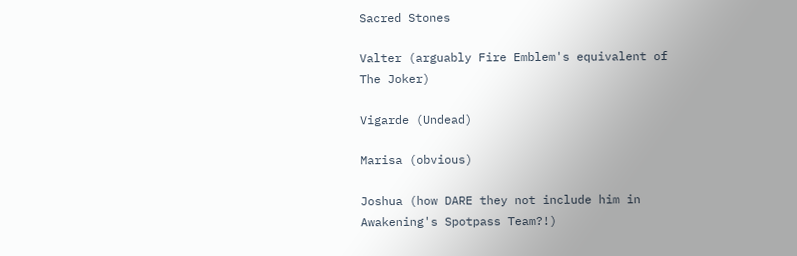Sacred Stones

Valter (arguably Fire Emblem's equivalent of The Joker)

Vigarde (Undead)

Marisa (obvious)

Joshua (how DARE they not include him in Awakening's Spotpass Team?!)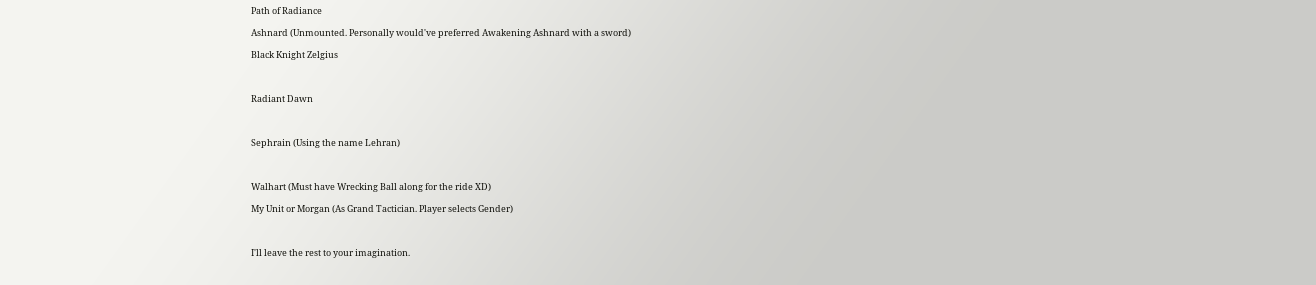Path of Radiance

Ashnard (Unmounted. Personally would've preferred Awakening Ashnard with a sword)

Black Knight Zelgius



Radiant Dawn



Sephrain (Using the name Lehran)



Walhart (Must have Wrecking Ball along for the ride XD)

My Unit or Morgan (As Grand Tactician. Player selects Gender)



I'll leave the rest to your imagination.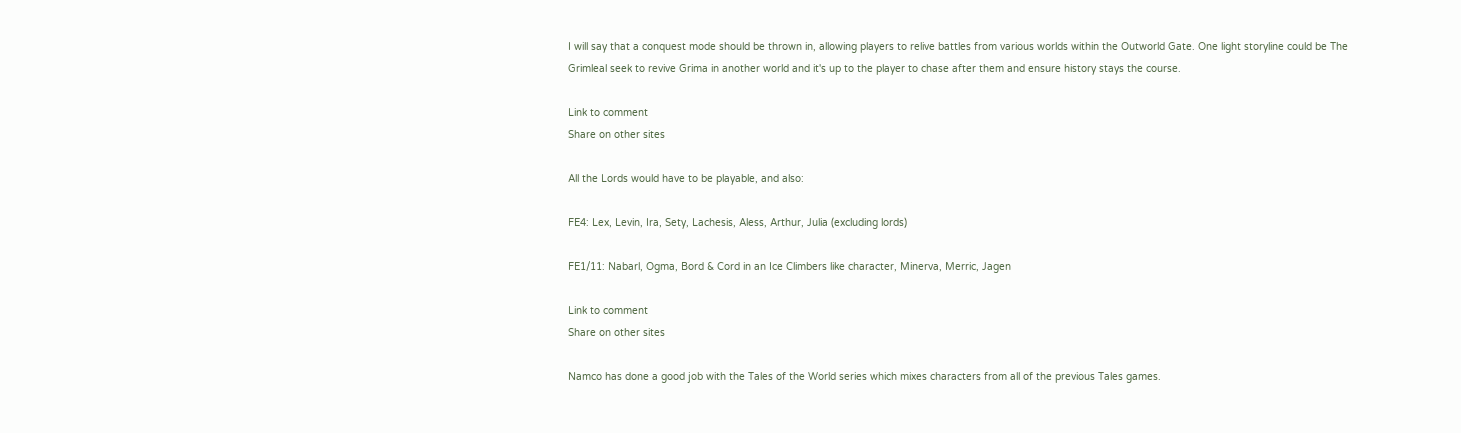I will say that a conquest mode should be thrown in, allowing players to relive battles from various worlds within the Outworld Gate. One light storyline could be The Grimleal seek to revive Grima in another world and it's up to the player to chase after them and ensure history stays the course.

Link to comment
Share on other sites

All the Lords would have to be playable, and also:

FE4: Lex, Levin, Ira, Sety, Lachesis, Aless, Arthur, Julia (excluding lords)

FE1/11: Nabarl, Ogma, Bord & Cord in an Ice Climbers like character, Minerva, Merric, Jagen

Link to comment
Share on other sites

Namco has done a good job with the Tales of the World series which mixes characters from all of the previous Tales games.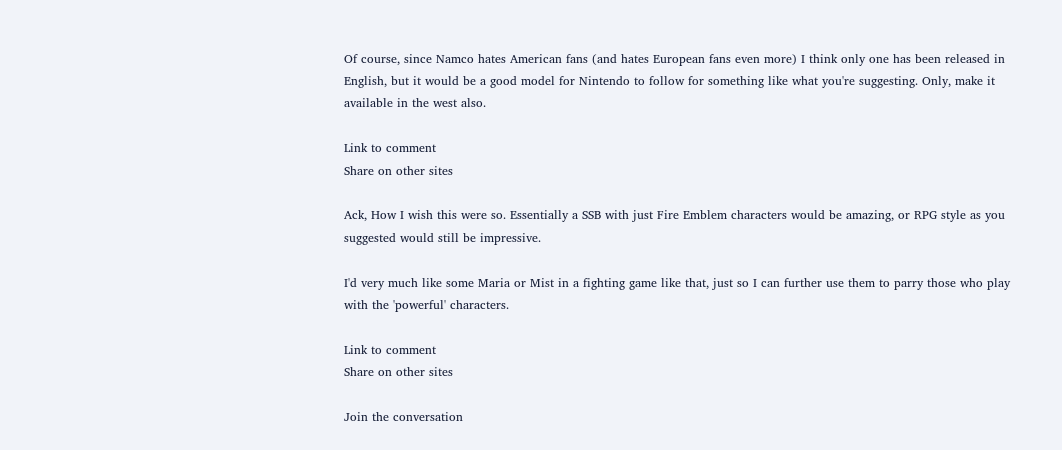Of course, since Namco hates American fans (and hates European fans even more) I think only one has been released in English, but it would be a good model for Nintendo to follow for something like what you're suggesting. Only, make it available in the west also.

Link to comment
Share on other sites

Ack, How I wish this were so. Essentially a SSB with just Fire Emblem characters would be amazing, or RPG style as you suggested would still be impressive.

I'd very much like some Maria or Mist in a fighting game like that, just so I can further use them to parry those who play with the 'powerful' characters.

Link to comment
Share on other sites

Join the conversation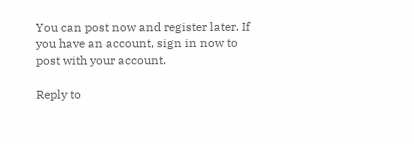You can post now and register later. If you have an account, sign in now to post with your account.

Reply to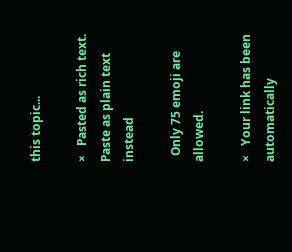this topic...

×   Pasted as rich text.   Paste as plain text instead

  Only 75 emoji are allowed.

×   Your link has been automatically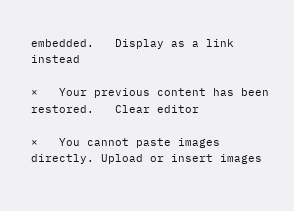embedded.   Display as a link instead

×   Your previous content has been restored.   Clear editor

×   You cannot paste images directly. Upload or insert images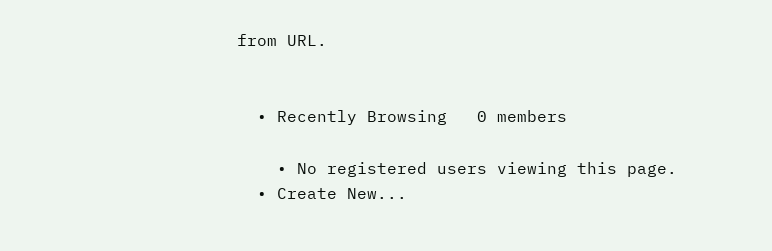from URL.


  • Recently Browsing   0 members

    • No registered users viewing this page.
  • Create New...